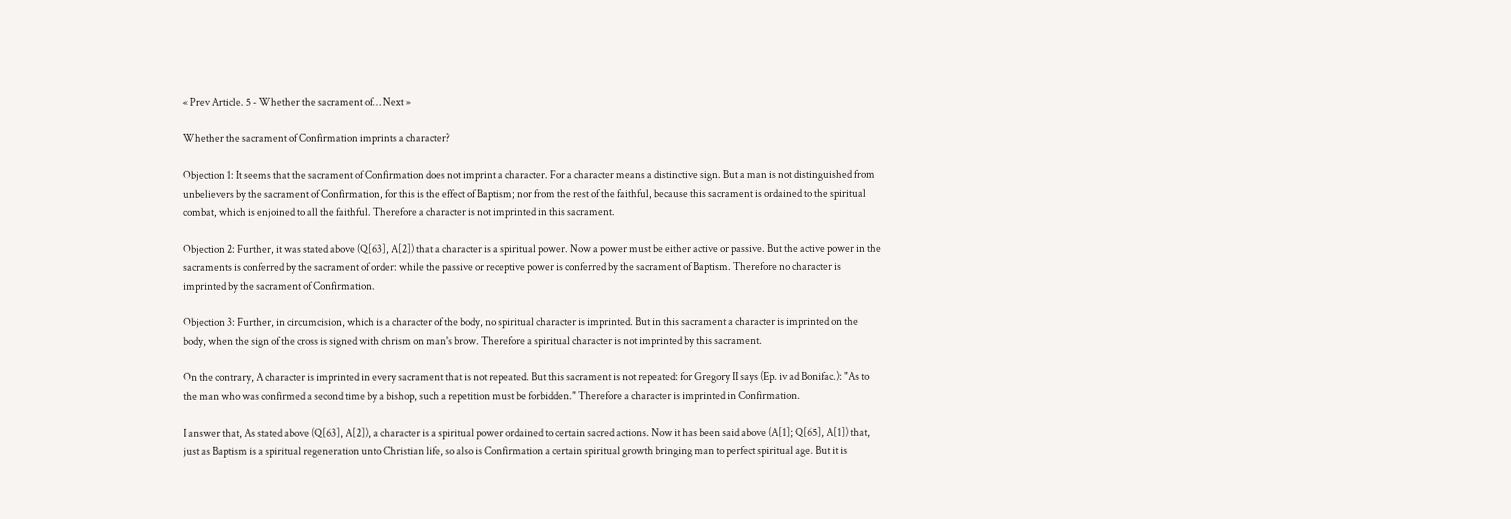« Prev Article. 5 - Whether the sacrament of… Next »

Whether the sacrament of Confirmation imprints a character?

Objection 1: It seems that the sacrament of Confirmation does not imprint a character. For a character means a distinctive sign. But a man is not distinguished from unbelievers by the sacrament of Confirmation, for this is the effect of Baptism; nor from the rest of the faithful, because this sacrament is ordained to the spiritual combat, which is enjoined to all the faithful. Therefore a character is not imprinted in this sacrament.

Objection 2: Further, it was stated above (Q[63], A[2]) that a character is a spiritual power. Now a power must be either active or passive. But the active power in the sacraments is conferred by the sacrament of order: while the passive or receptive power is conferred by the sacrament of Baptism. Therefore no character is imprinted by the sacrament of Confirmation.

Objection 3: Further, in circumcision, which is a character of the body, no spiritual character is imprinted. But in this sacrament a character is imprinted on the body, when the sign of the cross is signed with chrism on man's brow. Therefore a spiritual character is not imprinted by this sacrament.

On the contrary, A character is imprinted in every sacrament that is not repeated. But this sacrament is not repeated: for Gregory II says (Ep. iv ad Bonifac.): "As to the man who was confirmed a second time by a bishop, such a repetition must be forbidden." Therefore a character is imprinted in Confirmation.

I answer that, As stated above (Q[63], A[2]), a character is a spiritual power ordained to certain sacred actions. Now it has been said above (A[1]; Q[65], A[1]) that, just as Baptism is a spiritual regeneration unto Christian life, so also is Confirmation a certain spiritual growth bringing man to perfect spiritual age. But it is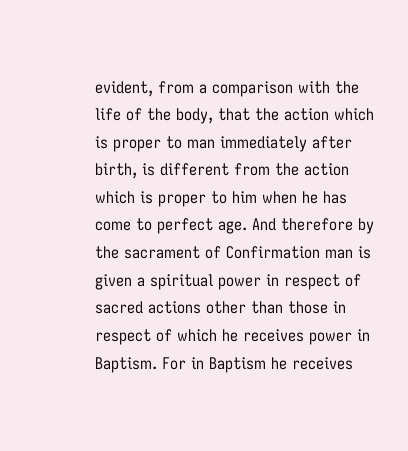evident, from a comparison with the life of the body, that the action which is proper to man immediately after birth, is different from the action which is proper to him when he has come to perfect age. And therefore by the sacrament of Confirmation man is given a spiritual power in respect of sacred actions other than those in respect of which he receives power in Baptism. For in Baptism he receives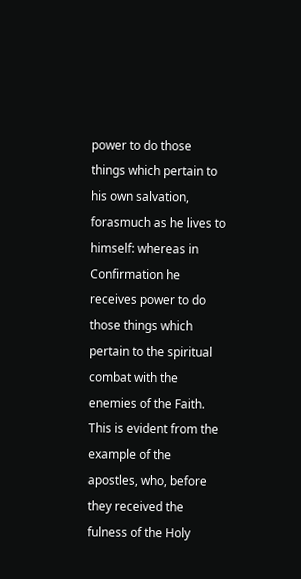power to do those things which pertain to his own salvation, forasmuch as he lives to himself: whereas in Confirmation he receives power to do those things which pertain to the spiritual combat with the enemies of the Faith. This is evident from the example of the apostles, who, before they received the fulness of the Holy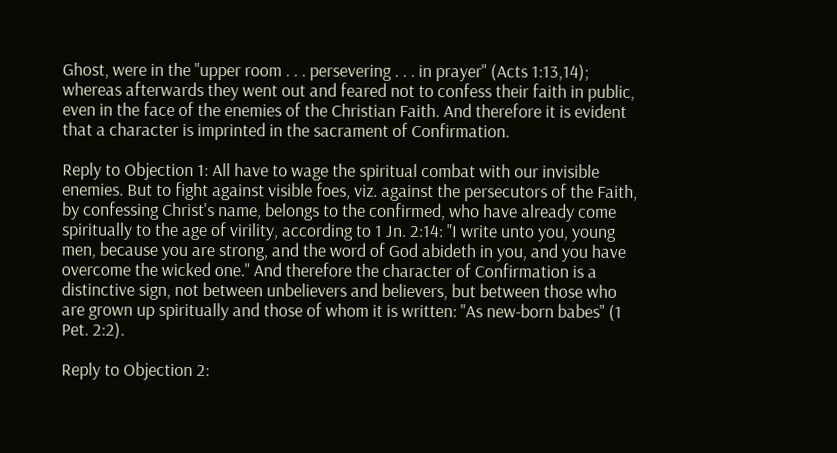Ghost, were in the "upper room . . . persevering . . . in prayer" (Acts 1:13,14); whereas afterwards they went out and feared not to confess their faith in public, even in the face of the enemies of the Christian Faith. And therefore it is evident that a character is imprinted in the sacrament of Confirmation.

Reply to Objection 1: All have to wage the spiritual combat with our invisible enemies. But to fight against visible foes, viz. against the persecutors of the Faith, by confessing Christ's name, belongs to the confirmed, who have already come spiritually to the age of virility, according to 1 Jn. 2:14: "I write unto you, young men, because you are strong, and the word of God abideth in you, and you have overcome the wicked one." And therefore the character of Confirmation is a distinctive sign, not between unbelievers and believers, but between those who are grown up spiritually and those of whom it is written: "As new-born babes" (1 Pet. 2:2).

Reply to Objection 2: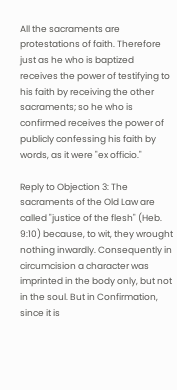All the sacraments are protestations of faith. Therefore just as he who is baptized receives the power of testifying to his faith by receiving the other sacraments; so he who is confirmed receives the power of publicly confessing his faith by words, as it were "ex officio."

Reply to Objection 3: The sacraments of the Old Law are called "justice of the flesh" (Heb. 9:10) because, to wit, they wrought nothing inwardly. Consequently in circumcision a character was imprinted in the body only, but not in the soul. But in Confirmation, since it is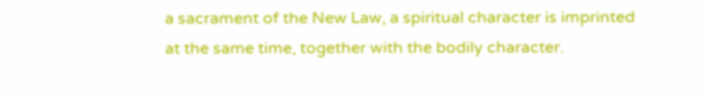a sacrament of the New Law, a spiritual character is imprinted at the same time, together with the bodily character.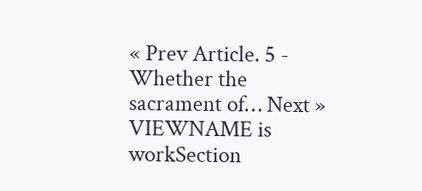« Prev Article. 5 - Whether the sacrament of… Next »
VIEWNAME is workSection